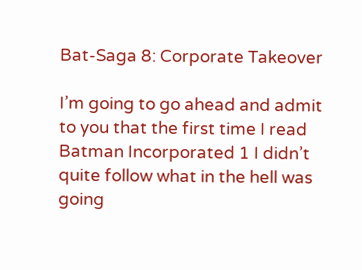Bat-Saga 8: Corporate Takeover

I’m going to go ahead and admit to you that the first time I read Batman Incorporated 1 I didn’t quite follow what in the hell was going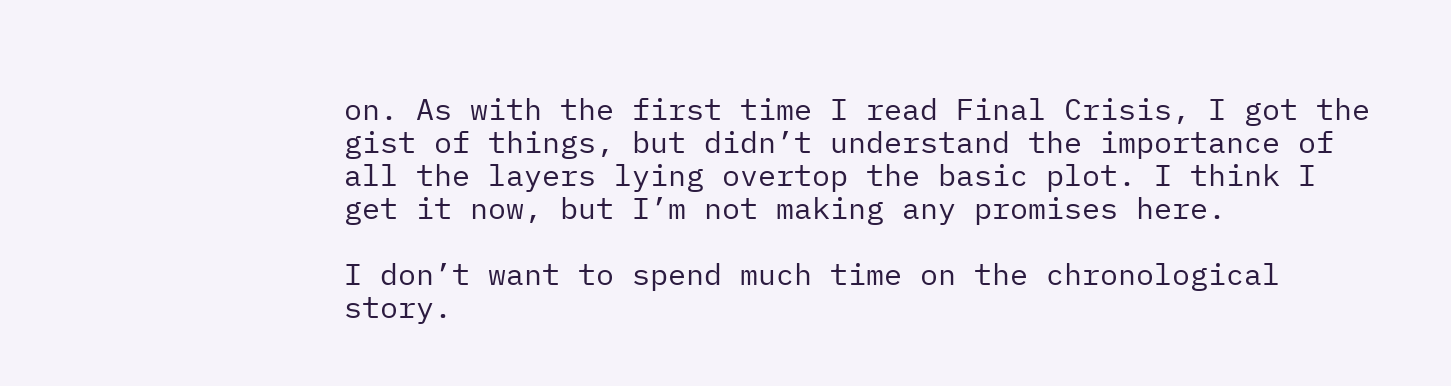on. As with the first time I read Final Crisis, I got the gist of things, but didn’t understand the importance of all the layers lying overtop the basic plot. I think I get it now, but I’m not making any promises here.

I don’t want to spend much time on the chronological story.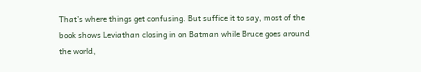That’s where things get confusing. But suffice it to say, most of the book shows Leviathan closing in on Batman while Bruce goes around the world,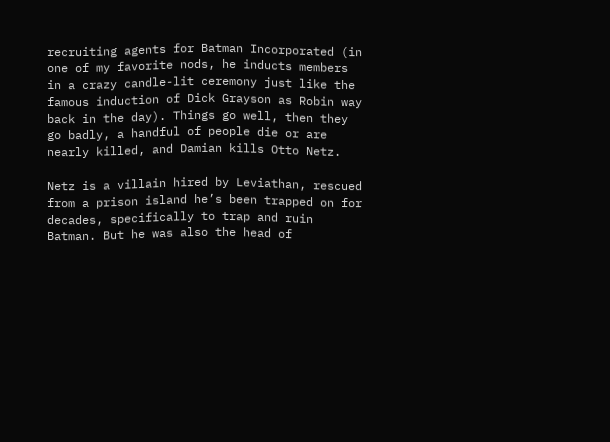recruiting agents for Batman Incorporated (in one of my favorite nods, he inducts members in a crazy candle-lit ceremony just like the famous induction of Dick Grayson as Robin way back in the day). Things go well, then they go badly, a handful of people die or are nearly killed, and Damian kills Otto Netz.

Netz is a villain hired by Leviathan, rescued from a prison island he’s been trapped on for decades, specifically to trap and ruin Batman. But he was also the head of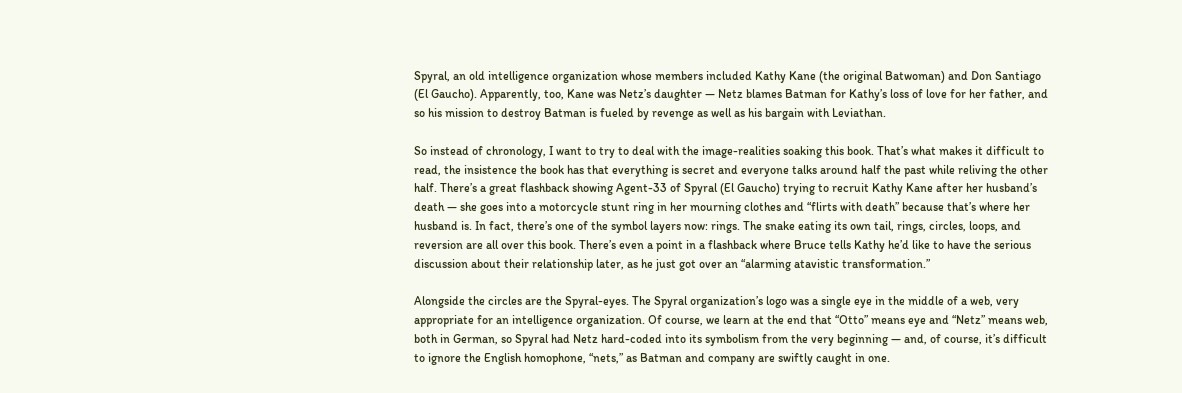Spyral, an old intelligence organization whose members included Kathy Kane (the original Batwoman) and Don Santiago (El Gaucho). Apparently, too, Kane was Netz’s daughter — Netz blames Batman for Kathy’s loss of love for her father, and so his mission to destroy Batman is fueled by revenge as well as his bargain with Leviathan.

So instead of chronology, I want to try to deal with the image-realities soaking this book. That’s what makes it difficult to read, the insistence the book has that everything is secret and everyone talks around half the past while reliving the other half. There’s a great flashback showing Agent-33 of Spyral (El Gaucho) trying to recruit Kathy Kane after her husband’s death — she goes into a motorcycle stunt ring in her mourning clothes and “flirts with death” because that’s where her husband is. In fact, there’s one of the symbol layers now: rings. The snake eating its own tail, rings, circles, loops, and reversion are all over this book. There’s even a point in a flashback where Bruce tells Kathy he’d like to have the serious discussion about their relationship later, as he just got over an “alarming atavistic transformation.”

Alongside the circles are the Spyral-eyes. The Spyral organization’s logo was a single eye in the middle of a web, very appropriate for an intelligence organization. Of course, we learn at the end that “Otto” means eye and “Netz” means web, both in German, so Spyral had Netz hard-coded into its symbolism from the very beginning — and, of course, it’s difficult to ignore the English homophone, “nets,” as Batman and company are swiftly caught in one.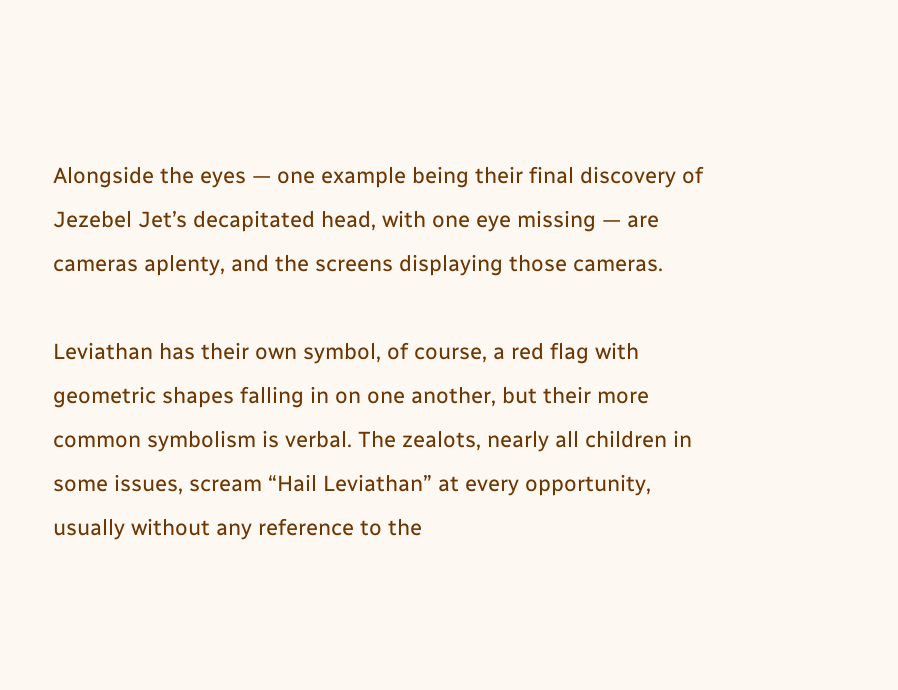Alongside the eyes — one example being their final discovery of Jezebel Jet’s decapitated head, with one eye missing — are cameras aplenty, and the screens displaying those cameras.

Leviathan has their own symbol, of course, a red flag with geometric shapes falling in on one another, but their more common symbolism is verbal. The zealots, nearly all children in some issues, scream “Hail Leviathan” at every opportunity, usually without any reference to the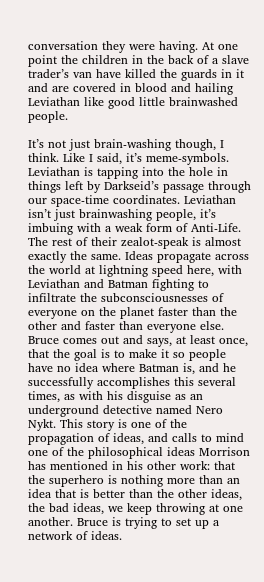conversation they were having. At one point the children in the back of a slave trader’s van have killed the guards in it and are covered in blood and hailing Leviathan like good little brainwashed people.

It’s not just brain-washing though, I think. Like I said, it’s meme-symbols. Leviathan is tapping into the hole in things left by Darkseid’s passage through our space-time coordinates. Leviathan isn’t just brainwashing people, it’s imbuing with a weak form of Anti-Life. The rest of their zealot-speak is almost exactly the same. Ideas propagate across the world at lightning speed here, with Leviathan and Batman fighting to infiltrate the subconsciousnesses of everyone on the planet faster than the other and faster than everyone else. Bruce comes out and says, at least once, that the goal is to make it so people have no idea where Batman is, and he successfully accomplishes this several times, as with his disguise as an underground detective named Nero Nykt. This story is one of the propagation of ideas, and calls to mind one of the philosophical ideas Morrison has mentioned in his other work: that the superhero is nothing more than an idea that is better than the other ideas, the bad ideas, we keep throwing at one another. Bruce is trying to set up a network of ideas.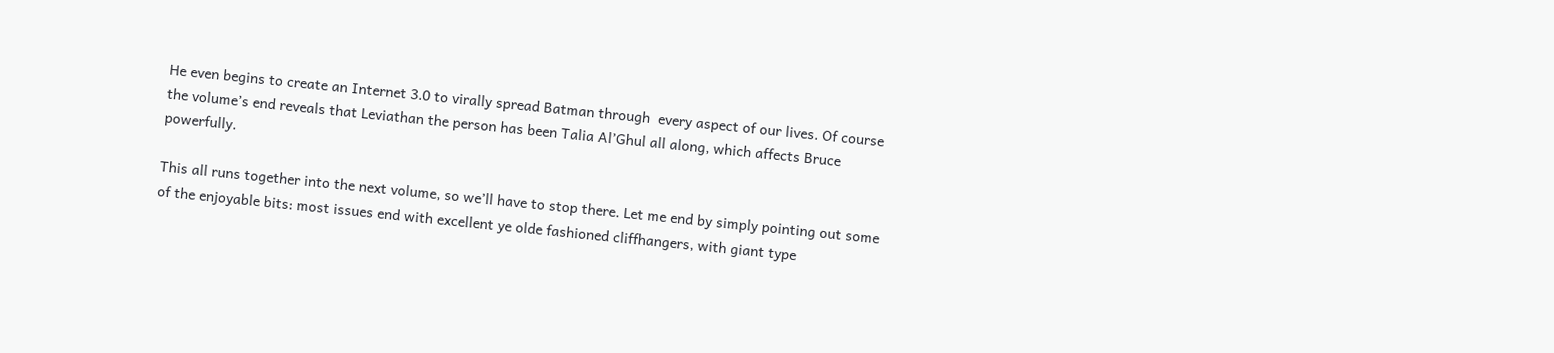He even begins to create an Internet 3.0 to virally spread Batman through  every aspect of our lives. Of course the volume’s end reveals that Leviathan the person has been Talia Al’Ghul all along, which affects Bruce powerfully.

This all runs together into the next volume, so we’ll have to stop there. Let me end by simply pointing out some of the enjoyable bits: most issues end with excellent ye olde fashioned cliffhangers, with giant type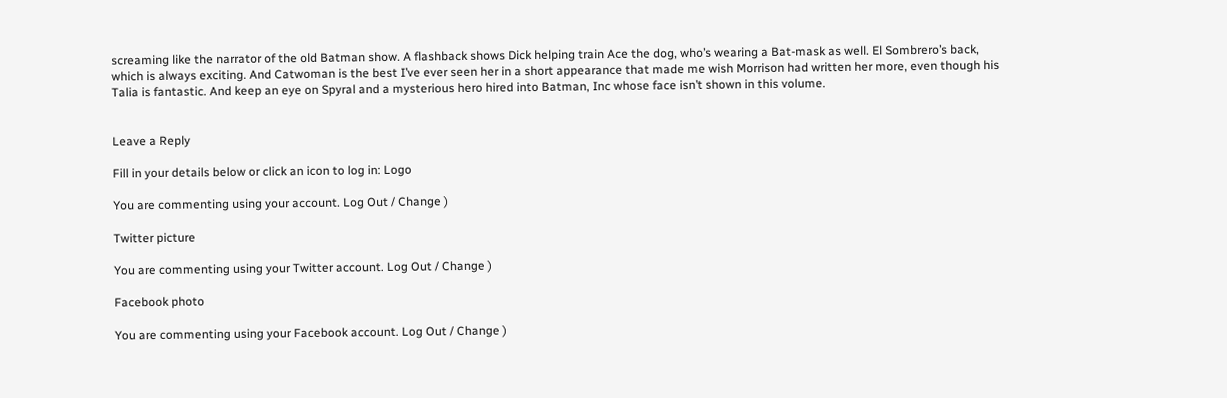screaming like the narrator of the old Batman show. A flashback shows Dick helping train Ace the dog, who’s wearing a Bat-mask as well. El Sombrero’s back, which is always exciting. And Catwoman is the best I’ve ever seen her in a short appearance that made me wish Morrison had written her more, even though his Talia is fantastic. And keep an eye on Spyral and a mysterious hero hired into Batman, Inc whose face isn’t shown in this volume.


Leave a Reply

Fill in your details below or click an icon to log in: Logo

You are commenting using your account. Log Out / Change )

Twitter picture

You are commenting using your Twitter account. Log Out / Change )

Facebook photo

You are commenting using your Facebook account. Log Out / Change )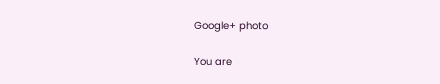Google+ photo

You are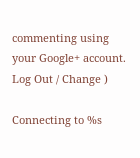commenting using your Google+ account. Log Out / Change )

Connecting to %s